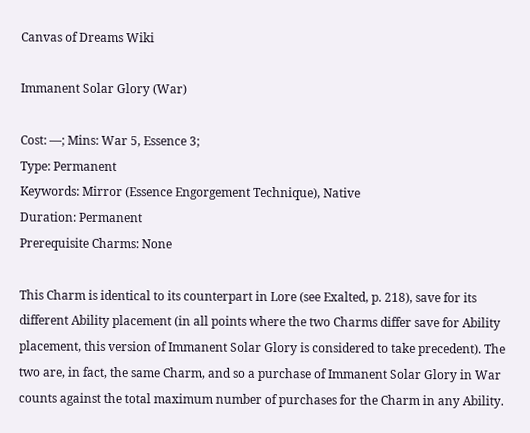Canvas of Dreams Wiki

Immanent Solar Glory (War)

Cost: —; Mins: War 5, Essence 3;
Type: Permanent
Keywords: Mirror (Essence Engorgement Technique), Native
Duration: Permanent
Prerequisite Charms: None

This Charm is identical to its counterpart in Lore (see Exalted, p. 218), save for its different Ability placement (in all points where the two Charms differ save for Ability placement, this version of Immanent Solar Glory is considered to take precedent). The two are, in fact, the same Charm, and so a purchase of Immanent Solar Glory in War counts against the total maximum number of purchases for the Charm in any Ability.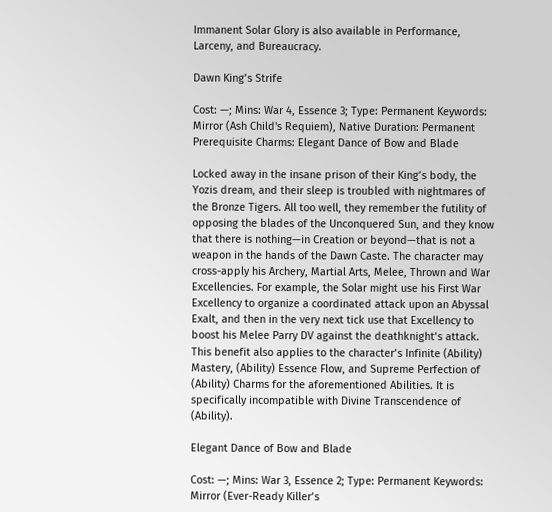Immanent Solar Glory is also available in Performance, Larceny, and Bureaucracy.

Dawn King’s Strife

Cost: —; Mins: War 4, Essence 3; Type: Permanent Keywords: Mirror (Ash Child's Requiem), Native Duration: Permanent Prerequisite Charms: Elegant Dance of Bow and Blade

Locked away in the insane prison of their King’s body, the Yozis dream, and their sleep is troubled with nightmares of the Bronze Tigers. All too well, they remember the futility of opposing the blades of the Unconquered Sun, and they know that there is nothing—in Creation or beyond—that is not a weapon in the hands of the Dawn Caste. The character may cross-apply his Archery, Martial Arts, Melee, Thrown and War Excellencies. For example, the Solar might use his First War Excellency to organize a coordinated attack upon an Abyssal Exalt, and then in the very next tick use that Excellency to boost his Melee Parry DV against the deathknight’s attack. This benefit also applies to the character’s Infinite (Ability) Mastery, (Ability) Essence Flow, and Supreme Perfection of (Ability) Charms for the aforementioned Abilities. It is specifically incompatible with Divine Transcendence of (Ability).

Elegant Dance of Bow and Blade

Cost: —; Mins: War 3, Essence 2; Type: Permanent Keywords: Mirror (Ever-Ready Killer’s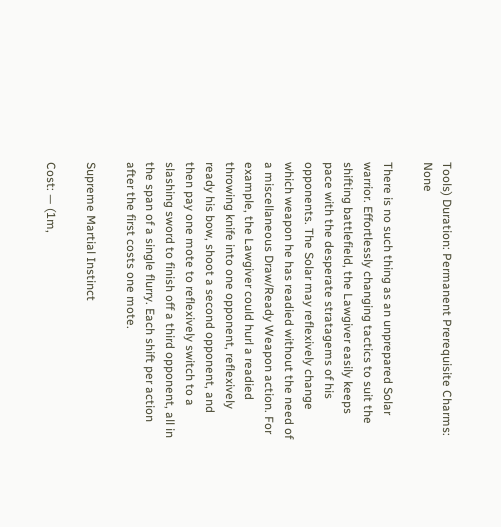Tools) Duration: Permanent Prerequisite Charms: None

There is no such thing as an unprepared Solar warrior. Effortlessly changing tactics to suit the shifting battlefield, the Lawgiver easily keeps pace with the desperate stratagems of his opponents. The Solar may reflexively change which weapon he has readied without the need of a miscellaneous Draw/Ready Weapon action. For example, the Lawgiver could hurl a readied throwing knife into one opponent, reflexively ready his bow, shoot a second opponent, and then pay one mote to reflexively switch to a slashing sword to finish off a third opponent, all in the span of a single flurry. Each shift per action after the first costs one mote.

Supreme Martial Instinct

Cost: — (1m,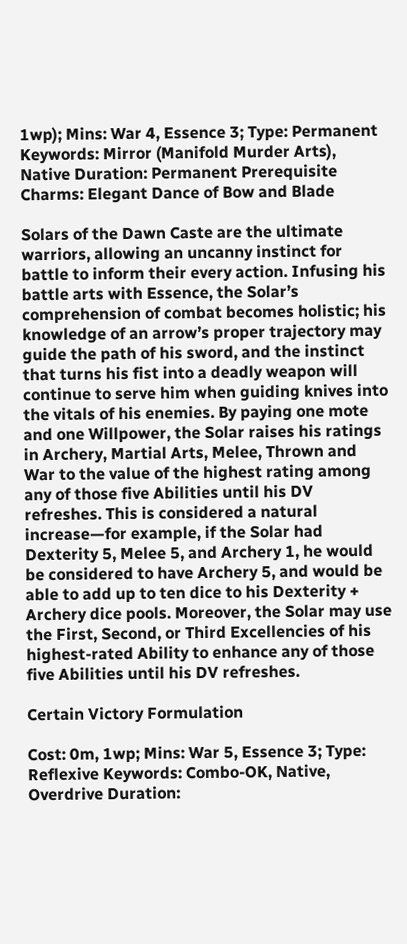1wp); Mins: War 4, Essence 3; Type: Permanent Keywords: Mirror (Manifold Murder Arts), Native Duration: Permanent Prerequisite Charms: Elegant Dance of Bow and Blade

Solars of the Dawn Caste are the ultimate warriors, allowing an uncanny instinct for battle to inform their every action. Infusing his battle arts with Essence, the Solar’s comprehension of combat becomes holistic; his knowledge of an arrow’s proper trajectory may guide the path of his sword, and the instinct that turns his fist into a deadly weapon will continue to serve him when guiding knives into the vitals of his enemies. By paying one mote and one Willpower, the Solar raises his ratings in Archery, Martial Arts, Melee, Thrown and War to the value of the highest rating among any of those five Abilities until his DV refreshes. This is considered a natural increase—for example, if the Solar had Dexterity 5, Melee 5, and Archery 1, he would be considered to have Archery 5, and would be able to add up to ten dice to his Dexterity + Archery dice pools. Moreover, the Solar may use the First, Second, or Third Excellencies of his highest-rated Ability to enhance any of those five Abilities until his DV refreshes.

Certain Victory Formulation

Cost: 0m, 1wp; Mins: War 5, Essence 3; Type: Reflexive Keywords: Combo-OK, Native, Overdrive Duration: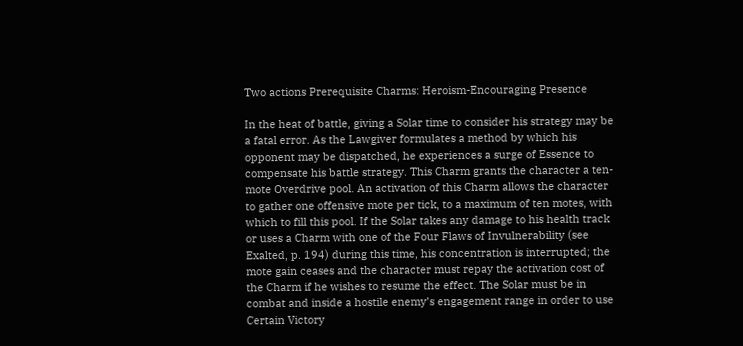Two actions Prerequisite Charms: Heroism-Encouraging Presence

In the heat of battle, giving a Solar time to consider his strategy may be a fatal error. As the Lawgiver formulates a method by which his opponent may be dispatched, he experiences a surge of Essence to compensate his battle strategy. This Charm grants the character a ten-mote Overdrive pool. An activation of this Charm allows the character to gather one offensive mote per tick, to a maximum of ten motes, with which to fill this pool. If the Solar takes any damage to his health track or uses a Charm with one of the Four Flaws of Invulnerability (see Exalted, p. 194) during this time, his concentration is interrupted; the mote gain ceases and the character must repay the activation cost of the Charm if he wishes to resume the effect. The Solar must be in combat and inside a hostile enemy’s engagement range in order to use Certain Victory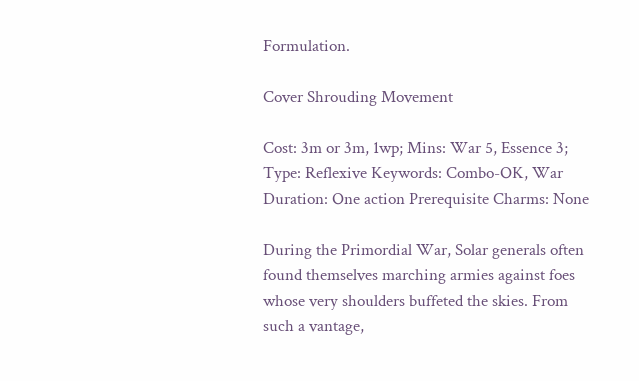Formulation.

Cover Shrouding Movement

Cost: 3m or 3m, 1wp; Mins: War 5, Essence 3; Type: Reflexive Keywords: Combo-OK, War Duration: One action Prerequisite Charms: None

During the Primordial War, Solar generals often found themselves marching armies against foes whose very shoulders buffeted the skies. From such a vantage,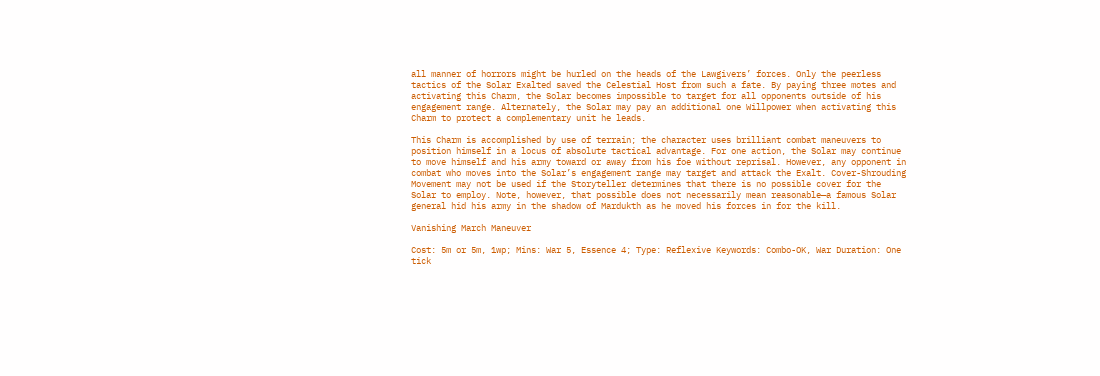all manner of horrors might be hurled on the heads of the Lawgivers’ forces. Only the peerless tactics of the Solar Exalted saved the Celestial Host from such a fate. By paying three motes and activating this Charm, the Solar becomes impossible to target for all opponents outside of his engagement range. Alternately, the Solar may pay an additional one Willpower when activating this Charm to protect a complementary unit he leads.

This Charm is accomplished by use of terrain; the character uses brilliant combat maneuvers to position himself in a locus of absolute tactical advantage. For one action, the Solar may continue to move himself and his army toward or away from his foe without reprisal. However, any opponent in combat who moves into the Solar’s engagement range may target and attack the Exalt. Cover-Shrouding Movement may not be used if the Storyteller determines that there is no possible cover for the Solar to employ. Note, however, that possible does not necessarily mean reasonable—a famous Solar general hid his army in the shadow of Mardukth as he moved his forces in for the kill.

Vanishing March Maneuver

Cost: 5m or 5m, 1wp; Mins: War 5, Essence 4; Type: Reflexive Keywords: Combo-OK, War Duration: One tick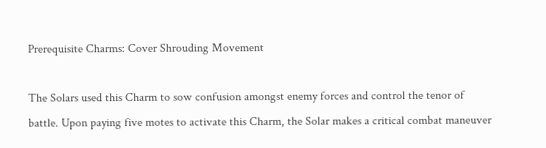Prerequisite Charms: Cover Shrouding Movement

The Solars used this Charm to sow confusion amongst enemy forces and control the tenor of battle. Upon paying five motes to activate this Charm, the Solar makes a critical combat maneuver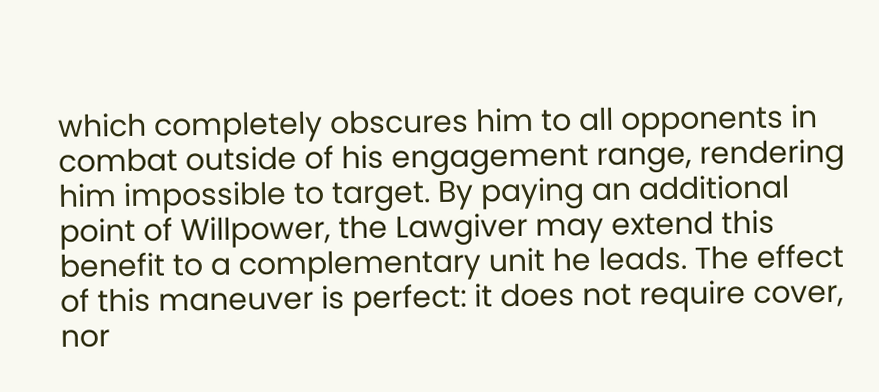which completely obscures him to all opponents in combat outside of his engagement range, rendering him impossible to target. By paying an additional point of Willpower, the Lawgiver may extend this benefit to a complementary unit he leads. The effect of this maneuver is perfect: it does not require cover, nor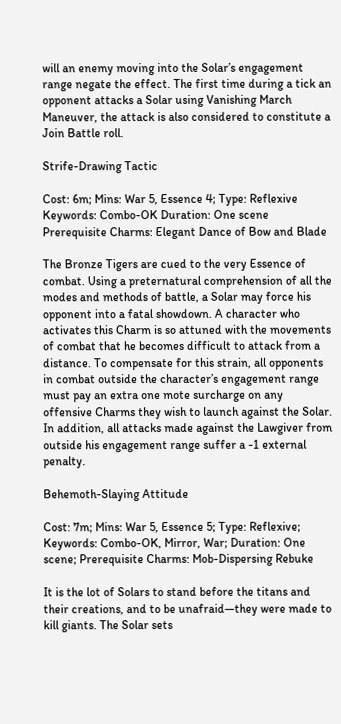will an enemy moving into the Solar’s engagement range negate the effect. The first time during a tick an opponent attacks a Solar using Vanishing March Maneuver, the attack is also considered to constitute a Join Battle roll.

Strife-Drawing Tactic

Cost: 6m; Mins: War 5, Essence 4; Type: Reflexive Keywords: Combo-OK Duration: One scene Prerequisite Charms: Elegant Dance of Bow and Blade

The Bronze Tigers are cued to the very Essence of combat. Using a preternatural comprehension of all the modes and methods of battle, a Solar may force his opponent into a fatal showdown. A character who activates this Charm is so attuned with the movements of combat that he becomes difficult to attack from a distance. To compensate for this strain, all opponents in combat outside the character’s engagement range must pay an extra one mote surcharge on any offensive Charms they wish to launch against the Solar. In addition, all attacks made against the Lawgiver from outside his engagement range suffer a -1 external penalty.

Behemoth-Slaying Attitude

Cost: 7m; Mins: War 5, Essence 5; Type: Reflexive; Keywords: Combo-OK, Mirror, War; Duration: One scene; Prerequisite Charms: Mob-Dispersing Rebuke

It is the lot of Solars to stand before the titans and their creations, and to be unafraid—they were made to kill giants. The Solar sets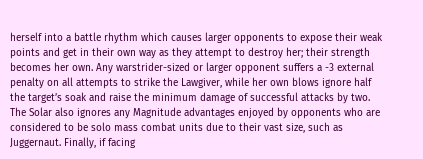herself into a battle rhythm which causes larger opponents to expose their weak points and get in their own way as they attempt to destroy her; their strength becomes her own. Any warstrider-sized or larger opponent suffers a -3 external penalty on all attempts to strike the Lawgiver, while her own blows ignore half the target’s soak and raise the minimum damage of successful attacks by two. The Solar also ignores any Magnitude advantages enjoyed by opponents who are considered to be solo mass combat units due to their vast size, such as Juggernaut. Finally, if facing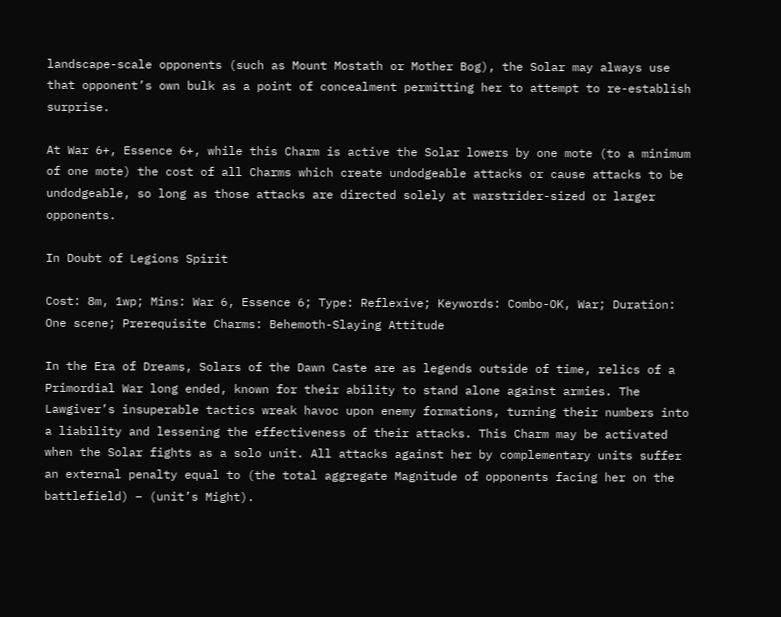landscape-scale opponents (such as Mount Mostath or Mother Bog), the Solar may always use that opponent’s own bulk as a point of concealment permitting her to attempt to re-establish surprise.

At War 6+, Essence 6+, while this Charm is active the Solar lowers by one mote (to a minimum of one mote) the cost of all Charms which create undodgeable attacks or cause attacks to be undodgeable, so long as those attacks are directed solely at warstrider-sized or larger opponents.

In Doubt of Legions Spirit

Cost: 8m, 1wp; Mins: War 6, Essence 6; Type: Reflexive; Keywords: Combo-OK, War; Duration: One scene; Prerequisite Charms: Behemoth-Slaying Attitude

In the Era of Dreams, Solars of the Dawn Caste are as legends outside of time, relics of a Primordial War long ended, known for their ability to stand alone against armies. The Lawgiver’s insuperable tactics wreak havoc upon enemy formations, turning their numbers into a liability and lessening the effectiveness of their attacks. This Charm may be activated when the Solar fights as a solo unit. All attacks against her by complementary units suffer an external penalty equal to (the total aggregate Magnitude of opponents facing her on the battlefield) – (unit’s Might).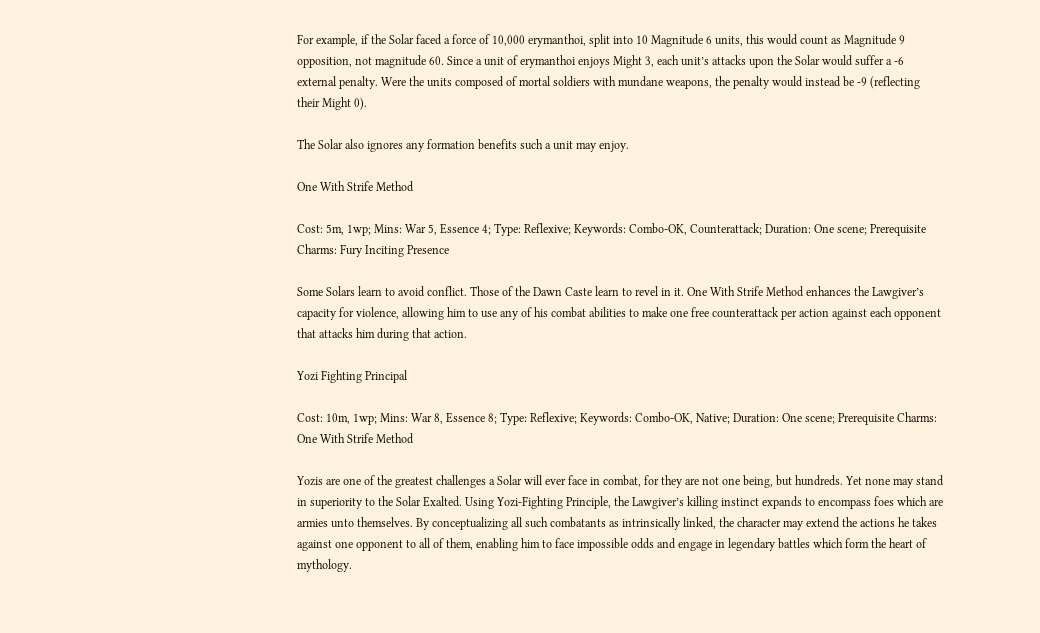For example, if the Solar faced a force of 10,000 erymanthoi, split into 10 Magnitude 6 units, this would count as Magnitude 9 opposition, not magnitude 60. Since a unit of erymanthoi enjoys Might 3, each unit’s attacks upon the Solar would suffer a -6 external penalty. Were the units composed of mortal soldiers with mundane weapons, the penalty would instead be -9 (reflecting their Might 0).

The Solar also ignores any formation benefits such a unit may enjoy.

One With Strife Method

Cost: 5m, 1wp; Mins: War 5, Essence 4; Type: Reflexive; Keywords: Combo-OK, Counterattack; Duration: One scene; Prerequisite Charms: Fury Inciting Presence

Some Solars learn to avoid conflict. Those of the Dawn Caste learn to revel in it. One With Strife Method enhances the Lawgiver’s capacity for violence, allowing him to use any of his combat abilities to make one free counterattack per action against each opponent that attacks him during that action.

Yozi Fighting Principal

Cost: 10m, 1wp; Mins: War 8, Essence 8; Type: Reflexive; Keywords: Combo-OK, Native; Duration: One scene; Prerequisite Charms: One With Strife Method

Yozis are one of the greatest challenges a Solar will ever face in combat, for they are not one being, but hundreds. Yet none may stand in superiority to the Solar Exalted. Using Yozi-Fighting Principle, the Lawgiver’s killing instinct expands to encompass foes which are armies unto themselves. By conceptualizing all such combatants as intrinsically linked, the character may extend the actions he takes against one opponent to all of them, enabling him to face impossible odds and engage in legendary battles which form the heart of mythology.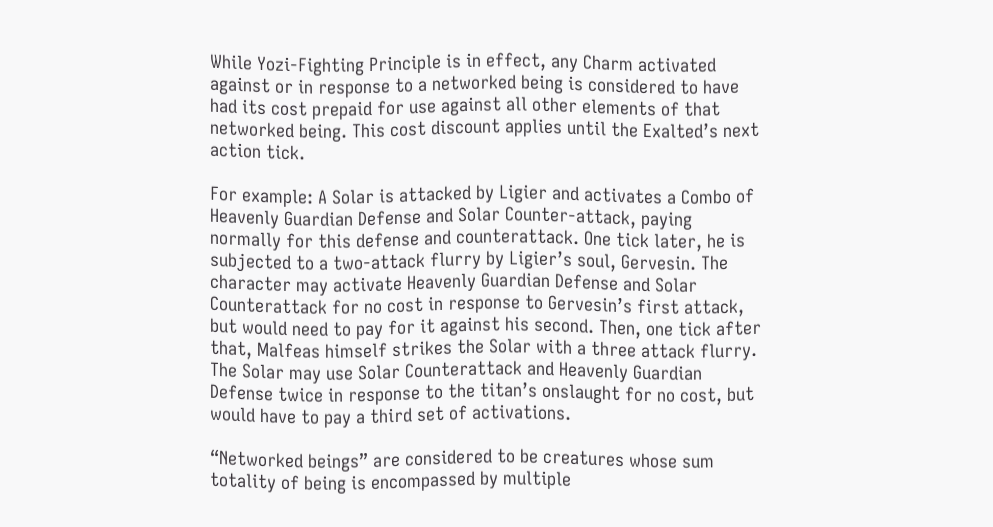While Yozi-Fighting Principle is in effect, any Charm activated against or in response to a networked being is considered to have had its cost prepaid for use against all other elements of that networked being. This cost discount applies until the Exalted’s next action tick.

For example: A Solar is attacked by Ligier and activates a Combo of Heavenly Guardian Defense and Solar Counter-attack, paying normally for this defense and counterattack. One tick later, he is subjected to a two-attack flurry by Ligier’s soul, Gervesin. The character may activate Heavenly Guardian Defense and Solar Counterattack for no cost in response to Gervesin’s first attack, but would need to pay for it against his second. Then, one tick after that, Malfeas himself strikes the Solar with a three attack flurry. The Solar may use Solar Counterattack and Heavenly Guardian Defense twice in response to the titan’s onslaught for no cost, but would have to pay a third set of activations.

“Networked beings” are considered to be creatures whose sum totality of being is encompassed by multiple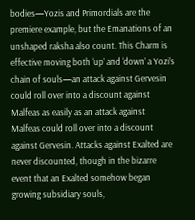bodies—Yozis and Primordials are the premiere example, but the Emanations of an unshaped raksha also count. This Charm is effective moving both ‘up’ and ‘down’ a Yozi’s chain of souls—an attack against Gervesin could roll over into a discount against Malfeas as easily as an attack against Malfeas could roll over into a discount against Gervesin. Attacks against Exalted are never discounted, though in the bizarre event that an Exalted somehow began growing subsidiary souls,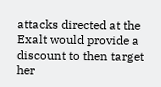attacks directed at the Exalt would provide a discount to then target her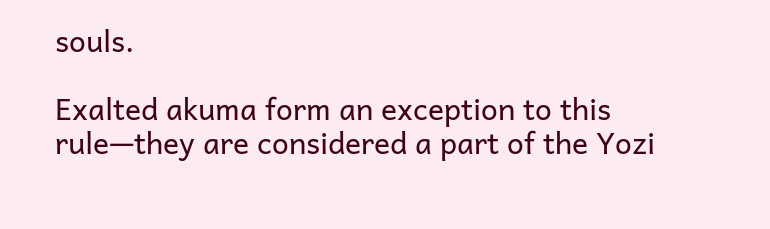souls.

Exalted akuma form an exception to this rule—they are considered a part of the Yozi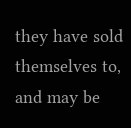they have sold themselves to, and may be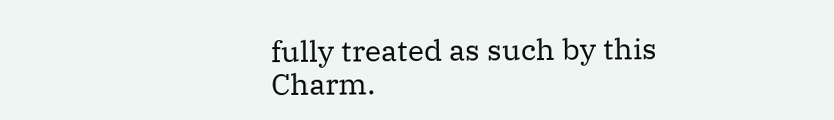fully treated as such by this Charm.